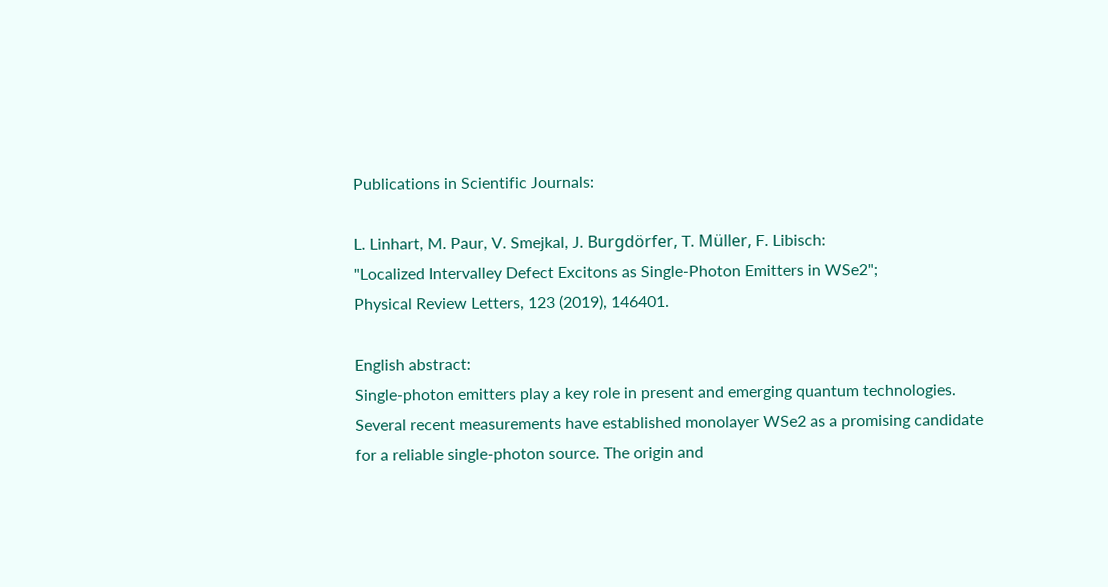Publications in Scientific Journals:

L. Linhart, M. Paur, V. Smejkal, J. Burgdörfer, T. Müller, F. Libisch:
"Localized Intervalley Defect Excitons as Single-Photon Emitters in WSe2";
Physical Review Letters, 123 (2019), 146401.

English abstract:
Single-photon emitters play a key role in present and emerging quantum technologies. Several recent measurements have established monolayer WSe2 as a promising candidate for a reliable single-photon source. The origin and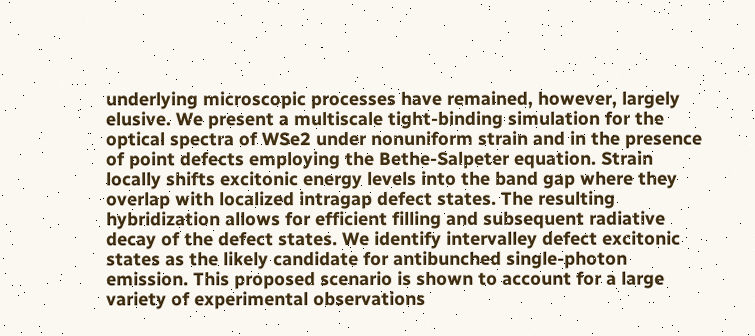underlying microscopic processes have remained, however, largely elusive. We present a multiscale tight-binding simulation for the optical spectra of WSe2 under nonuniform strain and in the presence of point defects employing the Bethe-Salpeter equation. Strain locally shifts excitonic energy levels into the band gap where they overlap with localized intragap defect states. The resulting hybridization allows for efficient filling and subsequent radiative decay of the defect states. We identify intervalley defect excitonic states as the likely candidate for antibunched single-photon emission. This proposed scenario is shown to account for a large variety of experimental observations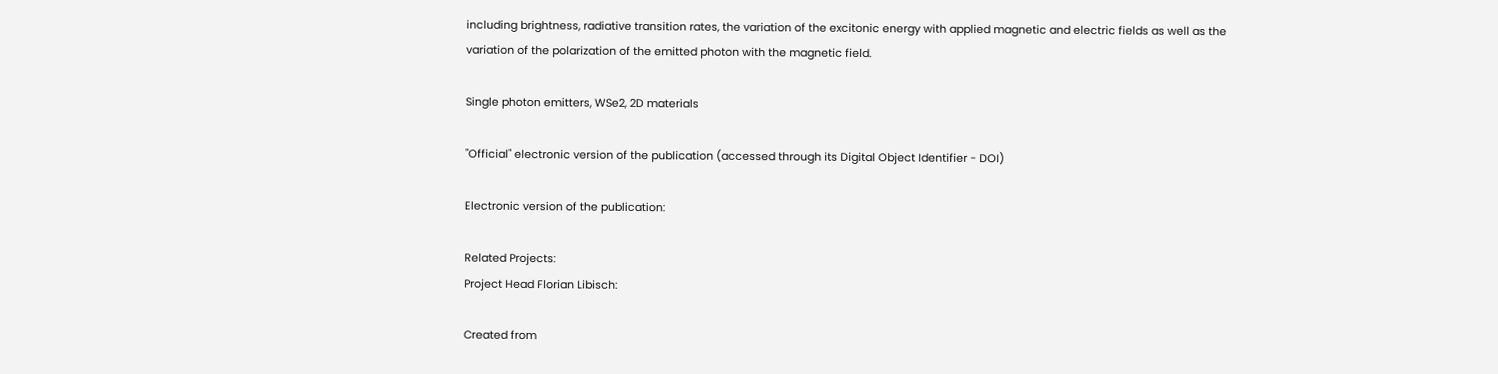including brightness, radiative transition rates, the variation of the excitonic energy with applied magnetic and electric fields as well as the variation of the polarization of the emitted photon with the magnetic field.

Single photon emitters, WSe2, 2D materials

"Official" electronic version of the publication (accessed through its Digital Object Identifier - DOI)

Electronic version of the publication:

Related Projects:
Project Head Florian Libisch:

Created from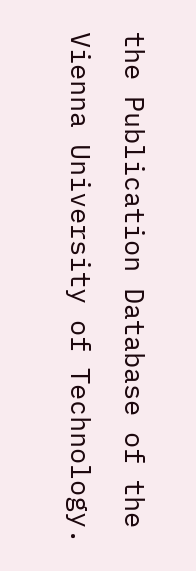the Publication Database of the Vienna University of Technology.